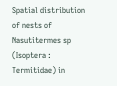Spatial distribution of nests of Nasutitermes sp (Isoptera : Termitidae) in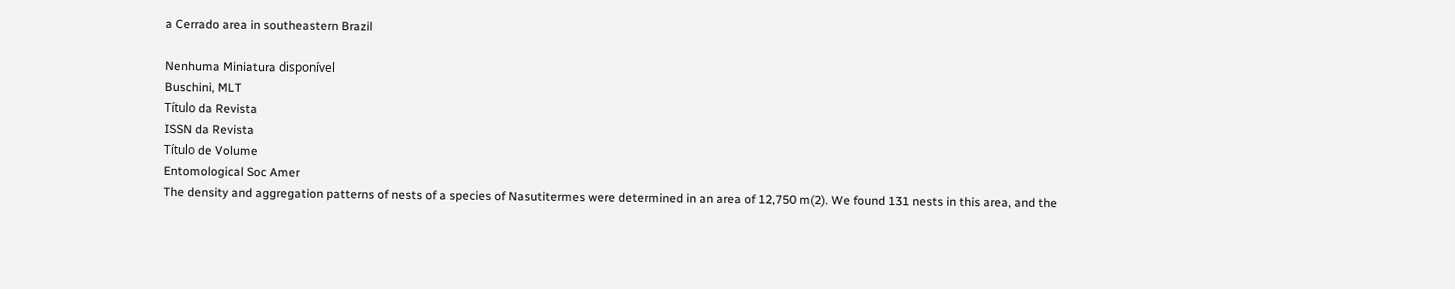a Cerrado area in southeastern Brazil

Nenhuma Miniatura disponível
Buschini, MLT
Título da Revista
ISSN da Revista
Título de Volume
Entomological Soc Amer
The density and aggregation patterns of nests of a species of Nasutitermes were determined in an area of 12,750 m(2). We found 131 nests in this area, and the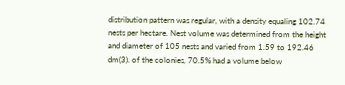distribution pattern was regular, with a density equaling 102.74 nests per hectare. Nest volume was determined from the height and diameter of 105 nests and varied from 1.59 to 192.46 dm(3). of the colonies, 70.5% had a volume below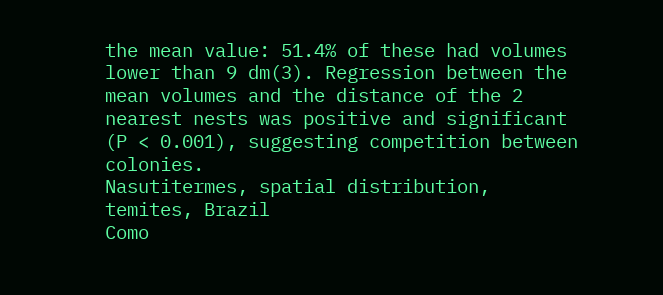the mean value: 51.4% of these had volumes lower than 9 dm(3). Regression between the mean volumes and the distance of the 2 nearest nests was positive and significant (P < 0.001), suggesting competition between colonies.
Nasutitermes, spatial distribution, temites, Brazil
Como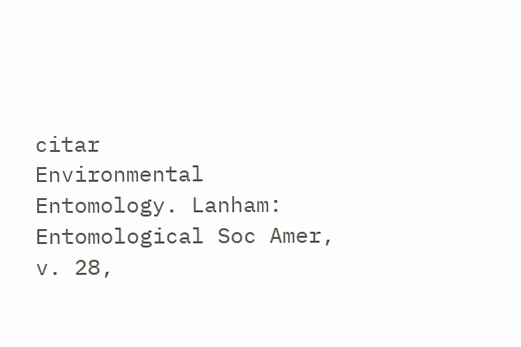citar
Environmental Entomology. Lanham: Entomological Soc Amer, v. 28,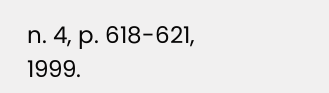n. 4, p. 618-621, 1999.